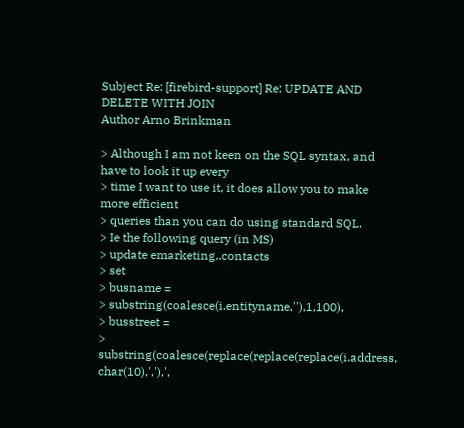Subject Re: [firebird-support] Re: UPDATE AND DELETE WITH JOIN
Author Arno Brinkman

> Although I am not keen on the SQL syntax, and have to look it up every
> time I want to use it, it does allow you to make more efficient
> queries than you can do using standard SQL.
> Ie the following query (in MS)
> update emarketing..contacts
> set
> busname =
> substring(coalesce(i.entityname,''),1,100),
> busstreet =
> substring(coalesce(replace(replace(replace(i.address, char(10),','),',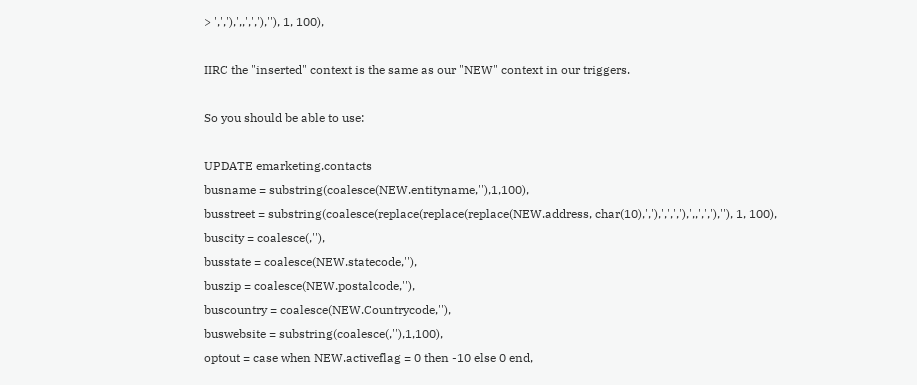> ',','),',,',','),''), 1, 100),

IIRC the "inserted" context is the same as our "NEW" context in our triggers.

So you should be able to use:

UPDATE emarketing.contacts
busname = substring(coalesce(NEW.entityname,''),1,100),
busstreet = substring(coalesce(replace(replace(replace(NEW.address, char(10),','),',',','),',,',','),''), 1, 100),
buscity = coalesce(,''),
busstate = coalesce(NEW.statecode,''),
buszip = coalesce(NEW.postalcode,''),
buscountry = coalesce(NEW.Countrycode,''),
buswebsite = substring(coalesce(,''),1,100),
optout = case when NEW.activeflag = 0 then -10 else 0 end,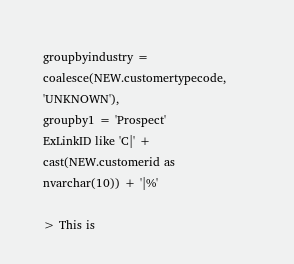groupbyindustry = coalesce(NEW.customertypecode, 'UNKNOWN'),
groupby1 = 'Prospect'
ExLinkID like 'C|' + cast(NEW.customerid as nvarchar(10)) + '|%'

> This is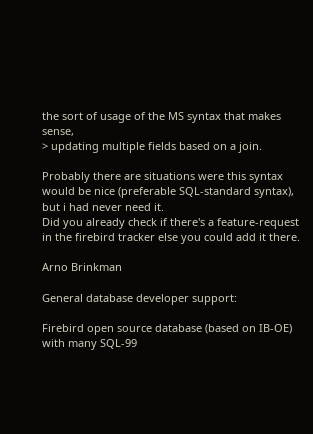the sort of usage of the MS syntax that makes sense,
> updating multiple fields based on a join.

Probably there are situations were this syntax would be nice (preferable SQL-standard syntax), but i had never need it.
Did you already check if there's a feature-request in the firebird tracker else you could add it there.

Arno Brinkman

General database developer support:

Firebird open source database (based on IB-OE) with many SQL-99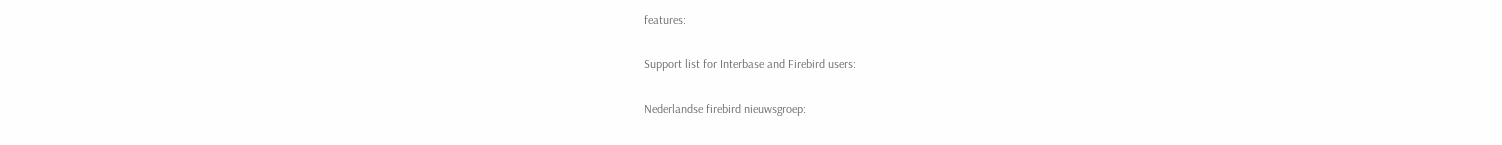features:

Support list for Interbase and Firebird users:

Nederlandse firebird nieuwsgroep: